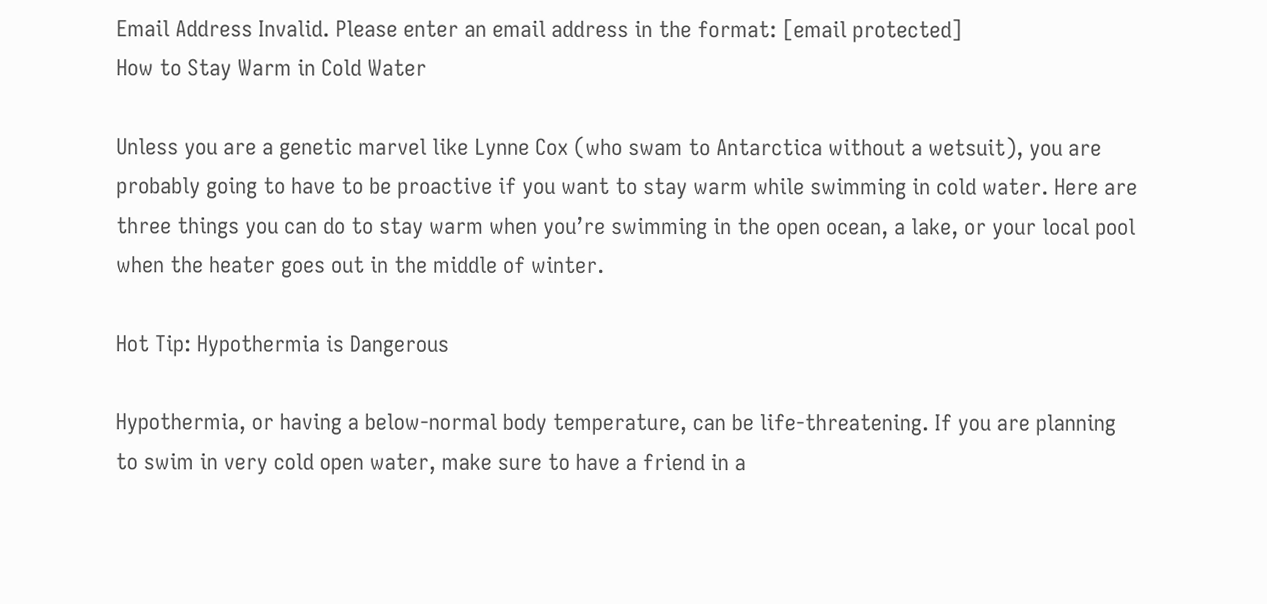Email Address Invalid. Please enter an email address in the format: [email protected]
How to Stay Warm in Cold Water

Unless you are a genetic marvel like Lynne Cox (who swam to Antarctica without a wetsuit), you are probably going to have to be proactive if you want to stay warm while swimming in cold water. Here are three things you can do to stay warm when you’re swimming in the open ocean, a lake, or your local pool when the heater goes out in the middle of winter.

Hot Tip: Hypothermia is Dangerous

Hypothermia, or having a below-normal body temperature, can be life-threatening. If you are planning to swim in very cold open water, make sure to have a friend in a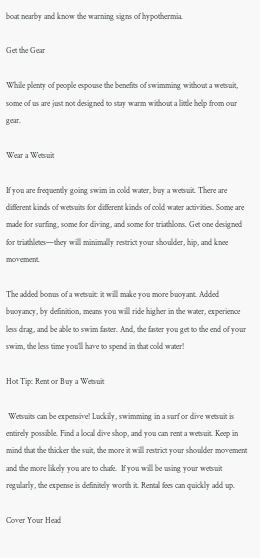boat nearby and know the warning signs of hypothermia.

Get the Gear

While plenty of people espouse the benefits of swimming without a wetsuit, some of us are just not designed to stay warm without a little help from our gear.

Wear a Wetsuit

If you are frequently going swim in cold water, buy a wetsuit. There are different kinds of wetsuits for different kinds of cold water activities. Some are made for surfing, some for diving, and some for triathlons. Get one designed for triathletes—they will minimally restrict your shoulder, hip, and knee movement.

The added bonus of a wetsuit: it will make you more buoyant. Added buoyancy, by definition, means you will ride higher in the water, experience less drag, and be able to swim faster. And, the faster you get to the end of your swim, the less time you’ll have to spend in that cold water!

Hot Tip: Rent or Buy a Wetsuit

 Wetsuits can be expensive! Luckily, swimming in a surf or dive wetsuit is entirely possible. Find a local dive shop, and you can rent a wetsuit. Keep in mind that the thicker the suit, the more it will restrict your shoulder movement and the more likely you are to chafe.  If you will be using your wetsuit regularly, the expense is definitely worth it. Rental fees can quickly add up.

Cover Your Head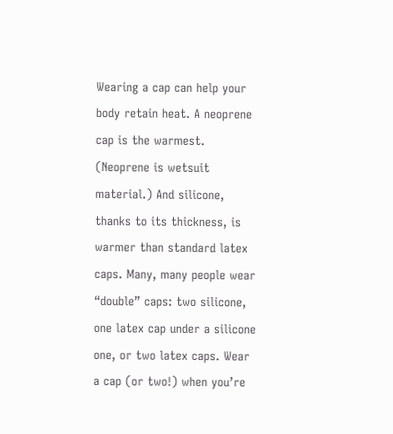Wearing a cap can help your body retain heat. A neoprene cap is the warmest. (Neoprene is wetsuit material.) And silicone, thanks to its thickness, is warmer than standard latex caps. Many, many people wear “double” caps: two silicone, one latex cap under a silicone one, or two latex caps. Wear a cap (or two!) when you’re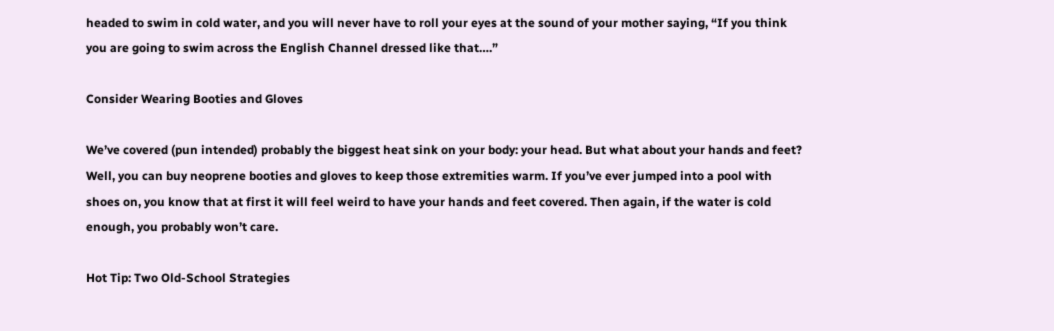headed to swim in cold water, and you will never have to roll your eyes at the sound of your mother saying, “If you think you are going to swim across the English Channel dressed like that….”

Consider Wearing Booties and Gloves

We’ve covered (pun intended) probably the biggest heat sink on your body: your head. But what about your hands and feet? Well, you can buy neoprene booties and gloves to keep those extremities warm. If you’ve ever jumped into a pool with shoes on, you know that at first it will feel weird to have your hands and feet covered. Then again, if the water is cold enough, you probably won’t care.

Hot Tip: Two Old-School Strategies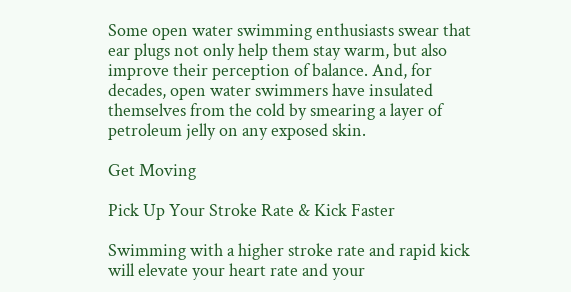Some open water swimming enthusiasts swear that ear plugs not only help them stay warm, but also improve their perception of balance. And, for decades, open water swimmers have insulated themselves from the cold by smearing a layer of petroleum jelly on any exposed skin.

Get Moving

Pick Up Your Stroke Rate & Kick Faster

Swimming with a higher stroke rate and rapid kick will elevate your heart rate and your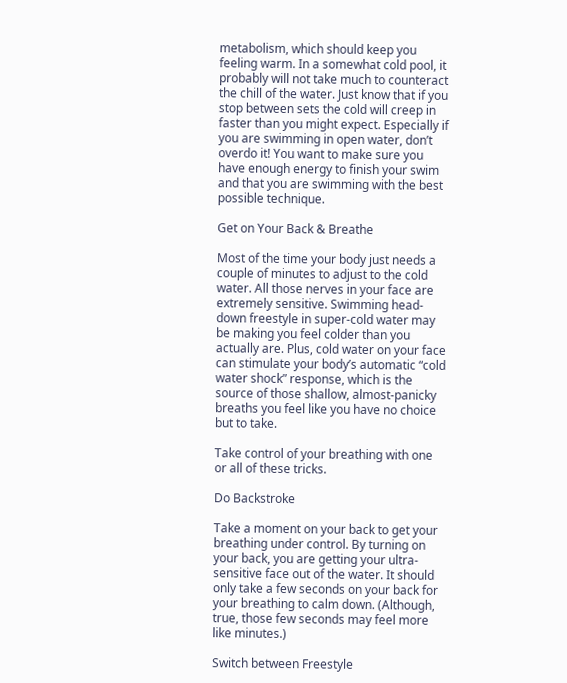metabolism, which should keep you feeling warm. In a somewhat cold pool, it probably will not take much to counteract the chill of the water. Just know that if you stop between sets the cold will creep in faster than you might expect. Especially if you are swimming in open water, don’t overdo it! You want to make sure you have enough energy to finish your swim and that you are swimming with the best possible technique.

Get on Your Back & Breathe

Most of the time your body just needs a couple of minutes to adjust to the cold water. All those nerves in your face are extremely sensitive. Swimming head-down freestyle in super-cold water may be making you feel colder than you actually are. Plus, cold water on your face can stimulate your body’s automatic “cold water shock” response, which is the source of those shallow, almost-panicky breaths you feel like you have no choice but to take.

Take control of your breathing with one or all of these tricks.

Do Backstroke

Take a moment on your back to get your breathing under control. By turning on your back, you are getting your ultra-sensitive face out of the water. It should only take a few seconds on your back for your breathing to calm down. (Although, true, those few seconds may feel more like minutes.)

Switch between Freestyle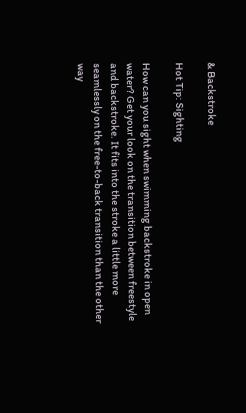& Backstroke

Hot Tip: Sighting

How can you sight when swimming backstroke in open water? Get your look on the transition between freestyle and backstroke. It fits into the stroke a little more seamlessly on the free-to-back transition than the other way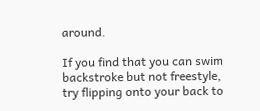around.

If you find that you can swim backstroke but not freestyle, try flipping onto your back to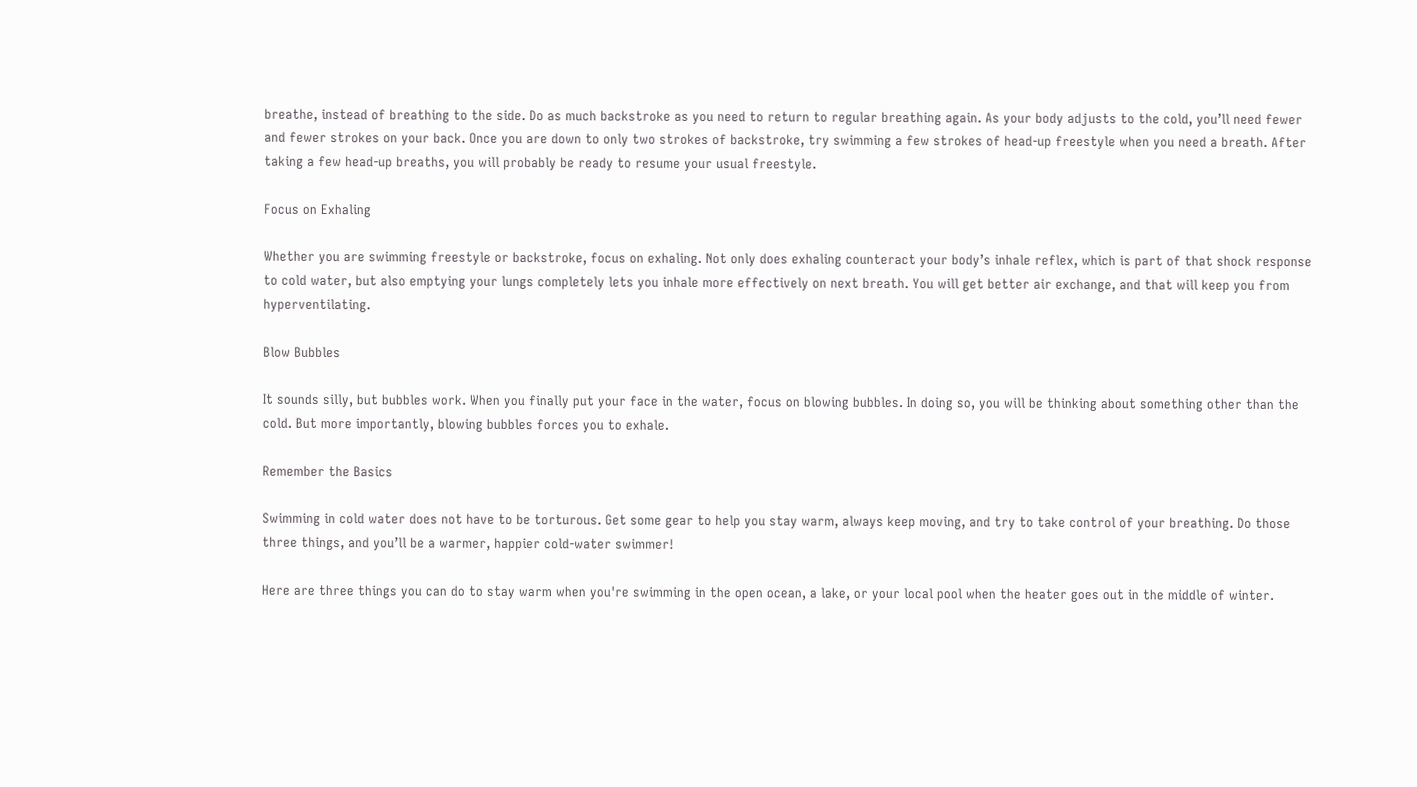breathe, instead of breathing to the side. Do as much backstroke as you need to return to regular breathing again. As your body adjusts to the cold, you’ll need fewer and fewer strokes on your back. Once you are down to only two strokes of backstroke, try swimming a few strokes of head-up freestyle when you need a breath. After taking a few head-up breaths, you will probably be ready to resume your usual freestyle.

Focus on Exhaling

Whether you are swimming freestyle or backstroke, focus on exhaling. Not only does exhaling counteract your body’s inhale reflex, which is part of that shock response to cold water, but also emptying your lungs completely lets you inhale more effectively on next breath. You will get better air exchange, and that will keep you from hyperventilating.

Blow Bubbles

It sounds silly, but bubbles work. When you finally put your face in the water, focus on blowing bubbles. In doing so, you will be thinking about something other than the cold. But more importantly, blowing bubbles forces you to exhale.

Remember the Basics

Swimming in cold water does not have to be torturous. Get some gear to help you stay warm, always keep moving, and try to take control of your breathing. Do those three things, and you’ll be a warmer, happier cold-water swimmer!

Here are three things you can do to stay warm when you're swimming in the open ocean, a lake, or your local pool when the heater goes out in the middle of winter.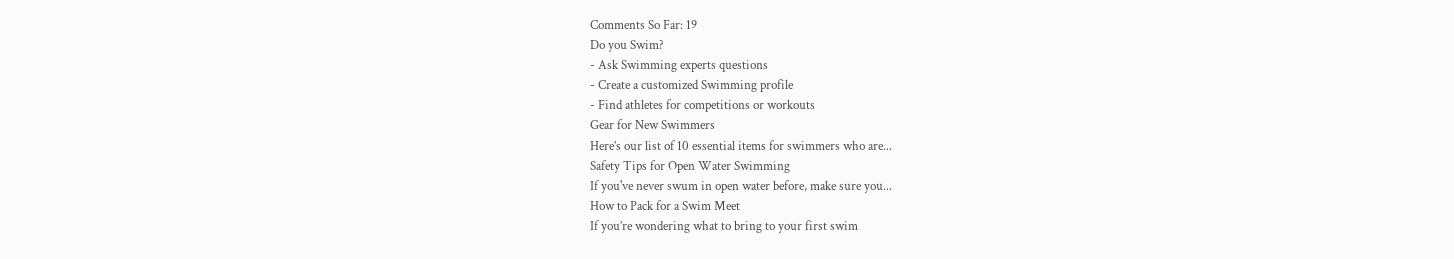Comments So Far: 19
Do you Swim?
- Ask Swimming experts questions
- Create a customized Swimming profile
- Find athletes for competitions or workouts
Gear for New Swimmers
Here’s our list of 10 essential items for swimmers who are...
Safety Tips for Open Water Swimming
If you've never swum in open water before, make sure you...
How to Pack for a Swim Meet
If you’re wondering what to bring to your first swim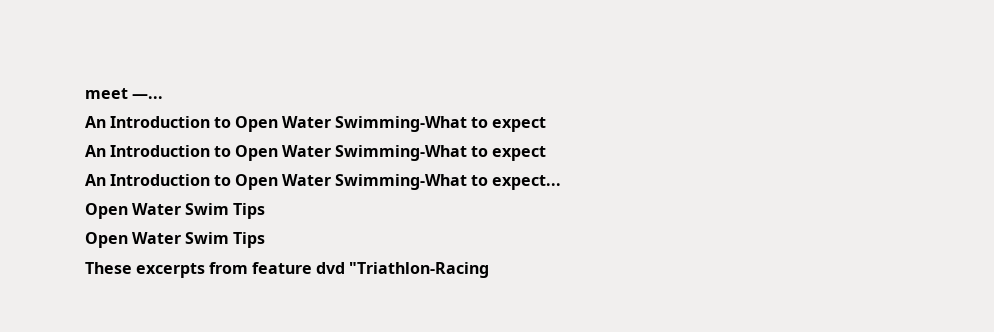meet —...
An Introduction to Open Water Swimming-What to expect
An Introduction to Open Water Swimming-What to expect
An Introduction to Open Water Swimming-What to expect...
Open Water Swim Tips
Open Water Swim Tips
These excerpts from feature dvd "Triathlon-Racing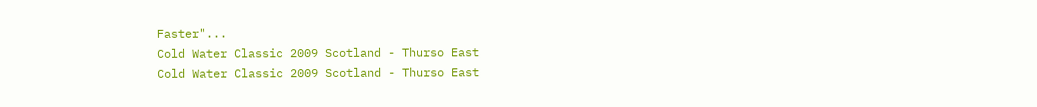Faster"...
Cold Water Classic 2009 Scotland - Thurso East
Cold Water Classic 2009 Scotland - Thurso East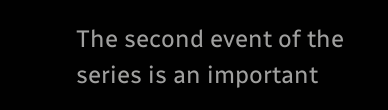The second event of the series is an important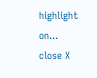highlight on...
close X